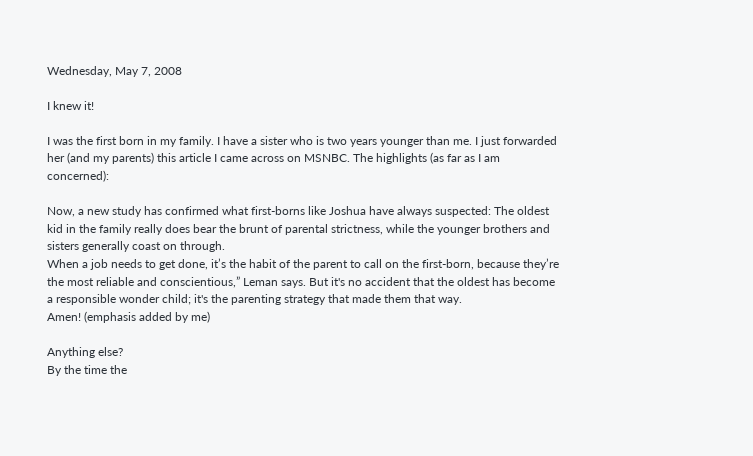Wednesday, May 7, 2008

I knew it!

I was the first born in my family. I have a sister who is two years younger than me. I just forwarded her (and my parents) this article I came across on MSNBC. The highlights (as far as I am concerned):

Now, a new study has confirmed what first-borns like Joshua have always suspected: The oldest kid in the family really does bear the brunt of parental strictness, while the younger brothers and sisters generally coast on through.
When a job needs to get done, it’s the habit of the parent to call on the first-born, because they’re the most reliable and conscientious,” Leman says. But it's no accident that the oldest has become a responsible wonder child; it's the parenting strategy that made them that way.
Amen! (emphasis added by me)

Anything else?
By the time the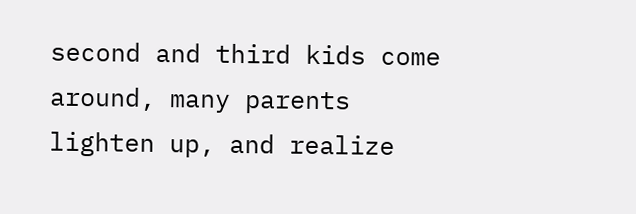second and third kids come around, many parents lighten up, and realize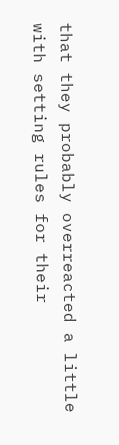that they probably overreacted a little with setting rules for their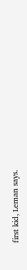first kid, Leman says.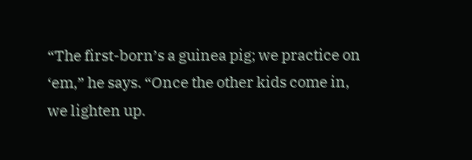“The first-born’s a guinea pig; we practice on ‘em,” he says. “Once the other kids come in, we lighten up.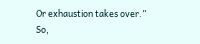Or exhaustion takes over.”
So,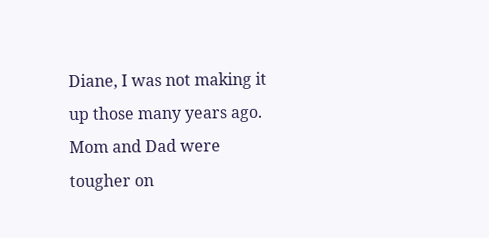Diane, I was not making it up those many years ago. Mom and Dad were tougher on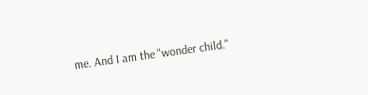me. And I am the "wonder child."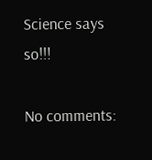Science says so!!!

No comments: